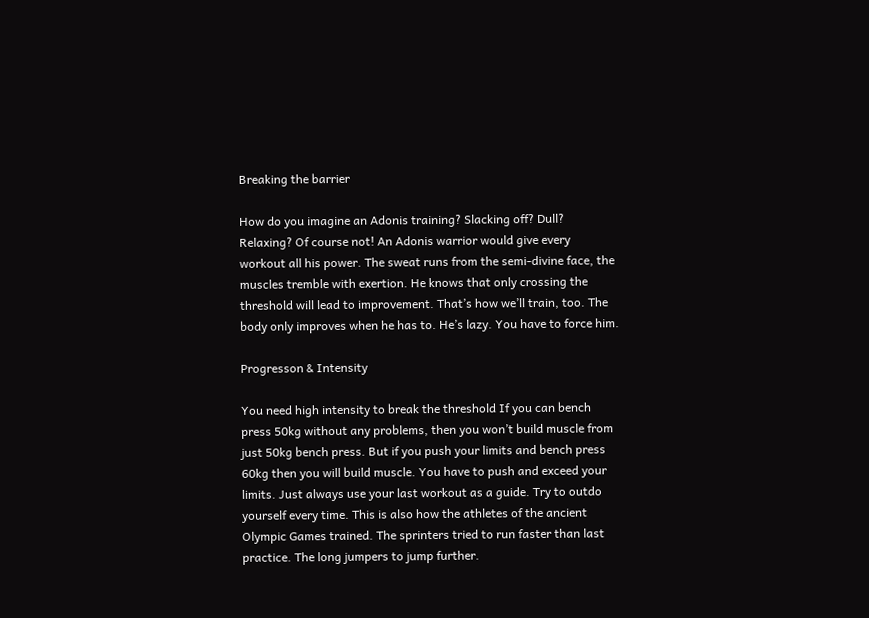Breaking the barrier

How do you imagine an Adonis training? Slacking off? Dull? Relaxing? Of course not! An Adonis warrior would give every workout all his power. The sweat runs from the semi-divine face, the muscles tremble with exertion. He knows that only crossing the threshold will lead to improvement. That’s how we’ll train, too. The body only improves when he has to. He’s lazy. You have to force him.

Progresson & Intensity

You need high intensity to break the threshold If you can bench press 50kg without any problems, then you won’t build muscle from just 50kg bench press. But if you push your limits and bench press 60kg then you will build muscle. You have to push and exceed your limits. Just always use your last workout as a guide. Try to outdo yourself every time. This is also how the athletes of the ancient Olympic Games trained. The sprinters tried to run faster than last practice. The long jumpers to jump further.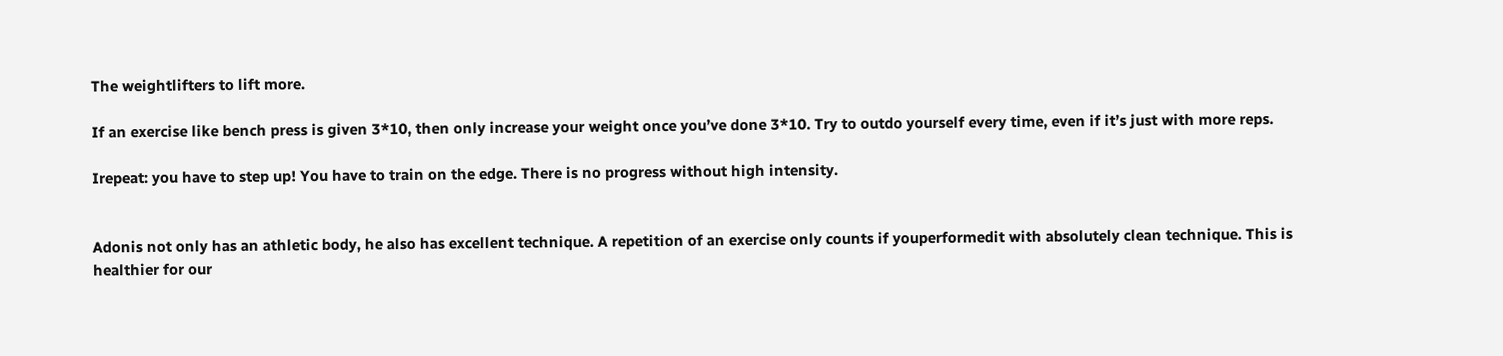The weightlifters to lift more.

If an exercise like bench press is given 3*10, then only increase your weight once you’ve done 3*10. Try to outdo yourself every time, even if it’s just with more reps.

Irepeat: you have to step up! You have to train on the edge. There is no progress without high intensity.


Adonis not only has an athletic body, he also has excellent technique. A repetition of an exercise only counts if youperformedit with absolutely clean technique. This is healthier for our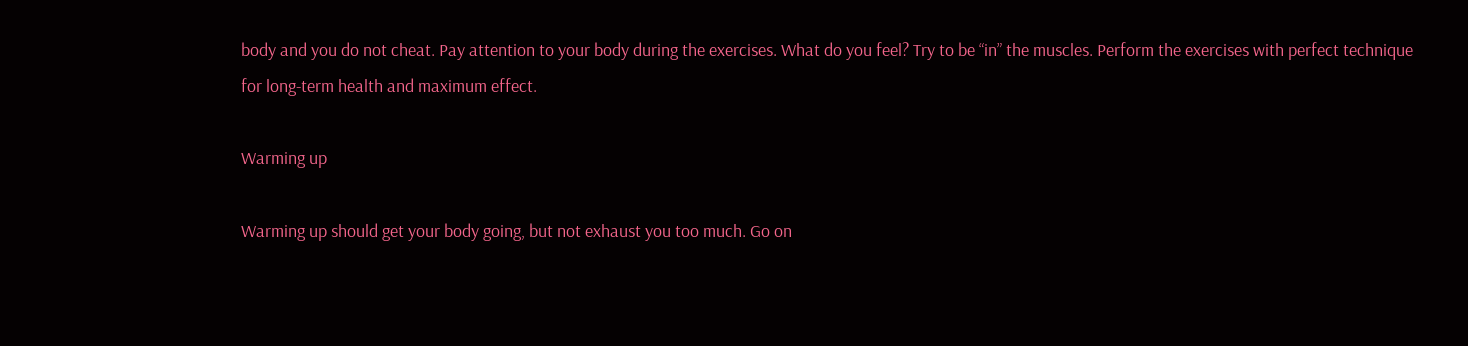body and you do not cheat. Pay attention to your body during the exercises. What do you feel? Try to be “in” the muscles. Perform the exercises with perfect technique for long-term health and maximum effect.

Warming up

Warming up should get your body going, but not exhaust you too much. Go on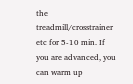the treadmill/crosstrainer etc for 5-10 min. If you are advanced, you can warm up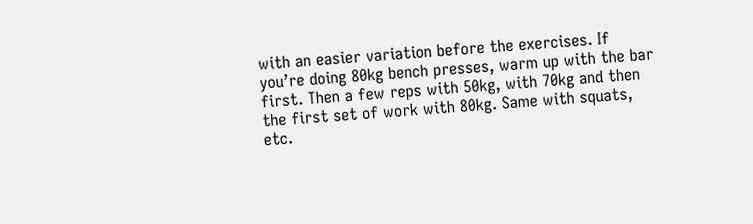with an easier variation before the exercises. If you’re doing 80kg bench presses, warm up with the bar first. Then a few reps with 50kg, with 70kg and then the first set of work with 80kg. Same with squats, etc.